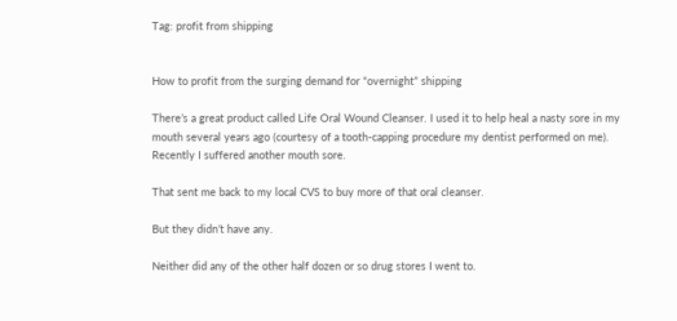Tag: profit from shipping


How to profit from the surging demand for “overnight” shipping

There’s a great product called Life Oral Wound Cleanser. I used it to help heal a nasty sore in my mouth several years ago (courtesy of a tooth-capping procedure my dentist performed on me). Recently I suffered another mouth sore.

That sent me back to my local CVS to buy more of that oral cleanser.

But they didn’t have any.

Neither did any of the other half dozen or so drug stores I went to.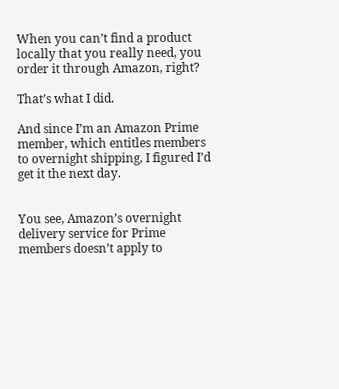When you can’t find a product locally that you really need, you order it through Amazon, right?

That’s what I did.

And since I’m an Amazon Prime member, which entitles members to overnight shipping, I figured I’d get it the next day.


You see, Amazon’s overnight delivery service for Prime members doesn’t apply to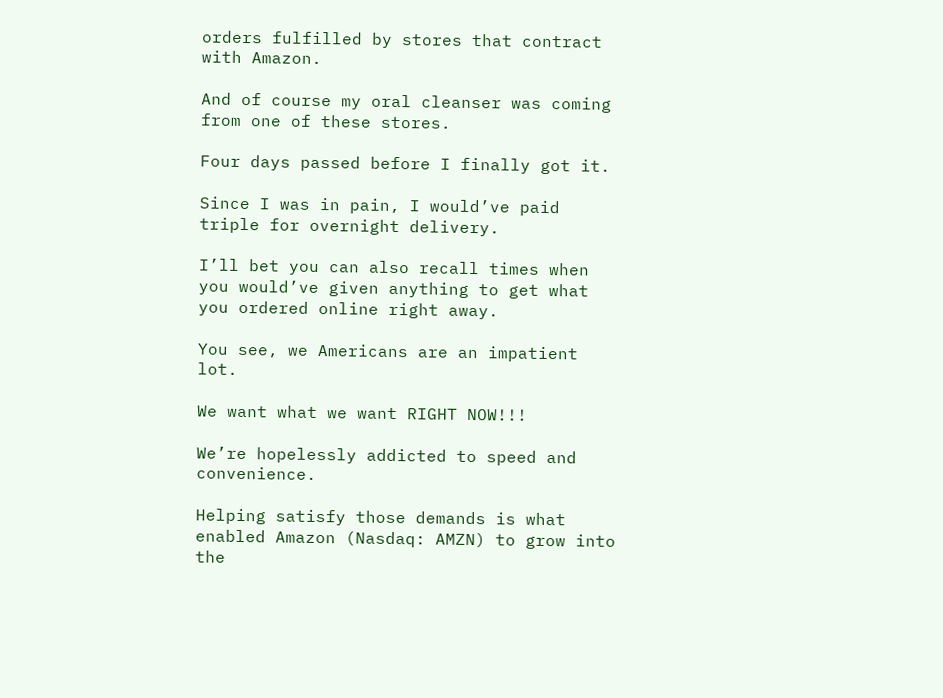orders fulfilled by stores that contract with Amazon.

And of course my oral cleanser was coming from one of these stores.

Four days passed before I finally got it.

Since I was in pain, I would’ve paid triple for overnight delivery.

I’ll bet you can also recall times when you would’ve given anything to get what you ordered online right away.

You see, we Americans are an impatient lot.

We want what we want RIGHT NOW!!!

We’re hopelessly addicted to speed and convenience.

Helping satisfy those demands is what enabled Amazon (Nasdaq: AMZN) to grow into the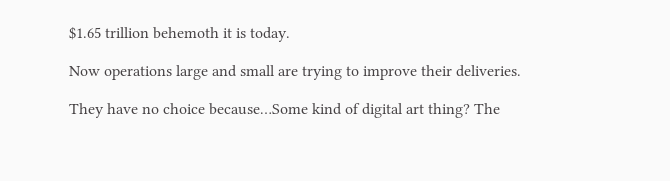$1.65 trillion behemoth it is today.

Now operations large and small are trying to improve their deliveries.

They have no choice because…Some kind of digital art thing? The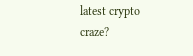latest crypto craze?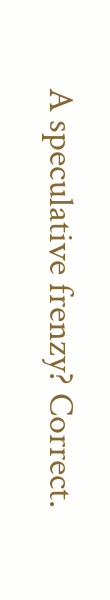A speculative frenzy? Correct.